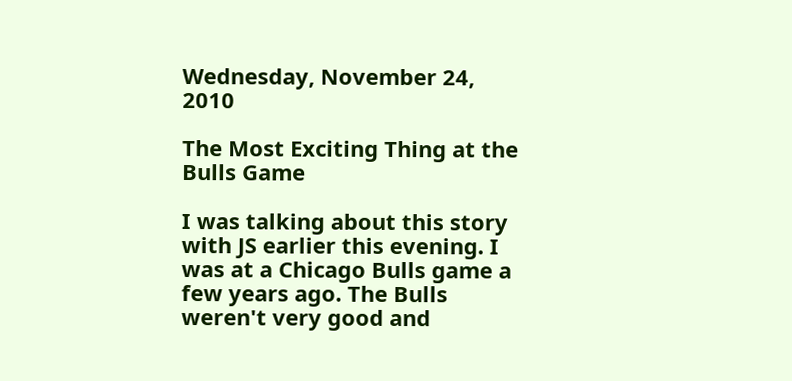Wednesday, November 24, 2010

The Most Exciting Thing at the Bulls Game

I was talking about this story with JS earlier this evening. I was at a Chicago Bulls game a few years ago. The Bulls weren't very good and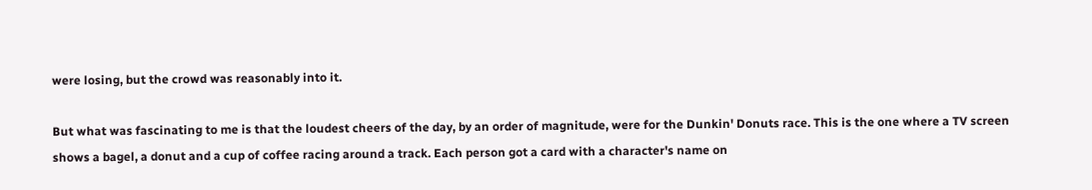were losing, but the crowd was reasonably into it.

But what was fascinating to me is that the loudest cheers of the day, by an order of magnitude, were for the Dunkin' Donuts race. This is the one where a TV screen shows a bagel, a donut and a cup of coffee racing around a track. Each person got a card with a character's name on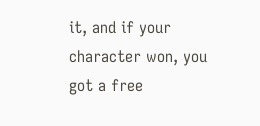it, and if your character won, you got a free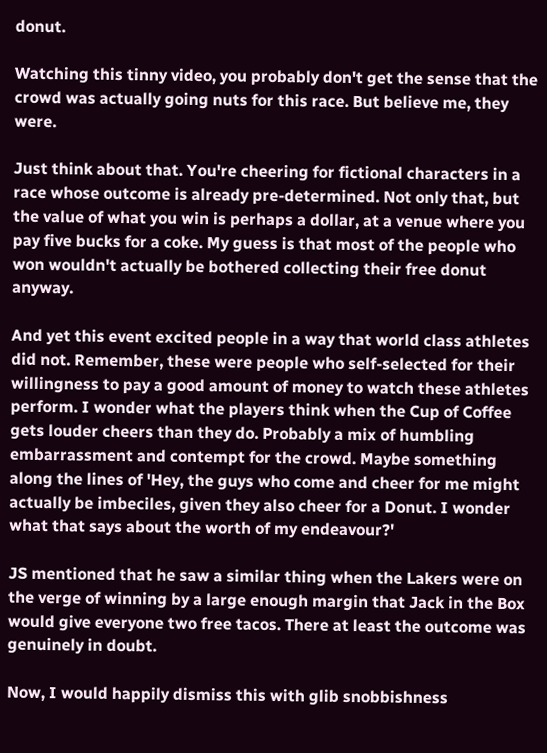donut.

Watching this tinny video, you probably don't get the sense that the crowd was actually going nuts for this race. But believe me, they were.

Just think about that. You're cheering for fictional characters in a race whose outcome is already pre-determined. Not only that, but the value of what you win is perhaps a dollar, at a venue where you pay five bucks for a coke. My guess is that most of the people who won wouldn't actually be bothered collecting their free donut anyway.

And yet this event excited people in a way that world class athletes did not. Remember, these were people who self-selected for their willingness to pay a good amount of money to watch these athletes perform. I wonder what the players think when the Cup of Coffee gets louder cheers than they do. Probably a mix of humbling embarrassment and contempt for the crowd. Maybe something along the lines of 'Hey, the guys who come and cheer for me might actually be imbeciles, given they also cheer for a Donut. I wonder what that says about the worth of my endeavour?'

JS mentioned that he saw a similar thing when the Lakers were on the verge of winning by a large enough margin that Jack in the Box would give everyone two free tacos. There at least the outcome was genuinely in doubt.

Now, I would happily dismiss this with glib snobbishness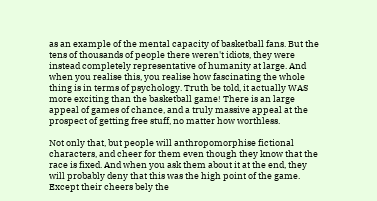as an example of the mental capacity of basketball fans. But the tens of thousands of people there weren't idiots, they were instead completely representative of humanity at large. And when you realise this, you realise how fascinating the whole thing is in terms of psychology. Truth be told, it actually WAS more exciting than the basketball game! There is an large appeal of games of chance, and a truly massive appeal at the prospect of getting free stuff, no matter how worthless.

Not only that, but people will anthropomorphise fictional characters, and cheer for them even though they know that the race is fixed. And when you ask them about it at the end, they will probably deny that this was the high point of the game. Except their cheers bely the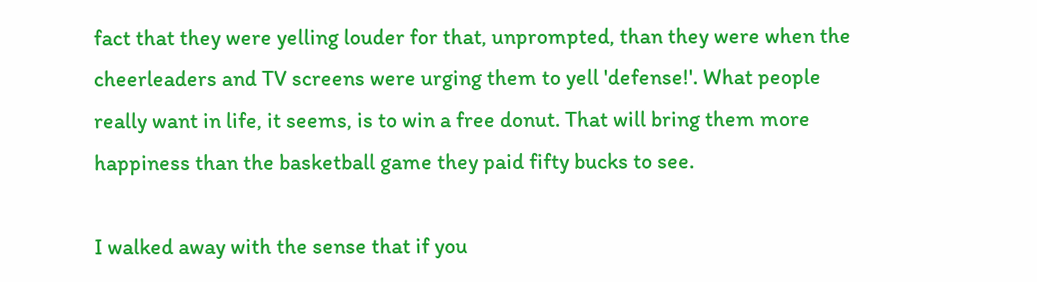fact that they were yelling louder for that, unprompted, than they were when the cheerleaders and TV screens were urging them to yell 'defense!'. What people really want in life, it seems, is to win a free donut. That will bring them more happiness than the basketball game they paid fifty bucks to see.

I walked away with the sense that if you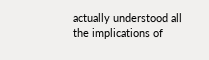actually understood all the implications of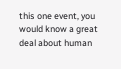this one event, you would know a great deal about human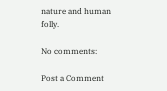nature and human folly.

No comments:

Post a Comment